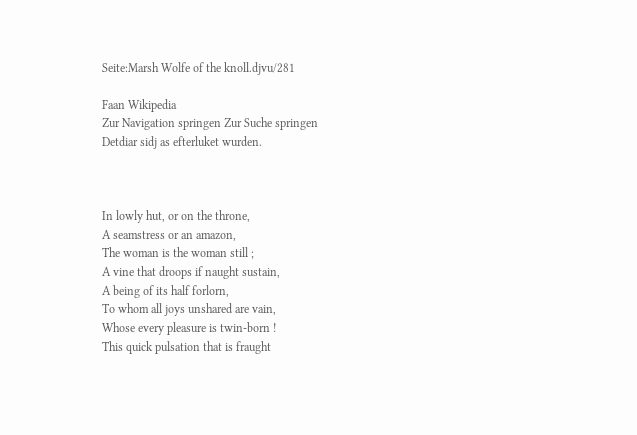Seite:Marsh Wolfe of the knoll.djvu/281

Faan Wikipedia
Zur Navigation springen Zur Suche springen
Detdiar sidj as efterluket wurden.



In lowly hut, or on the throne,
A seamstress or an amazon,
The woman is the woman still ;
A vine that droops if naught sustain,
A being of its half forlorn,
To whom all joys unshared are vain,
Whose every pleasure is twin-born !
This quick pulsation that is fraught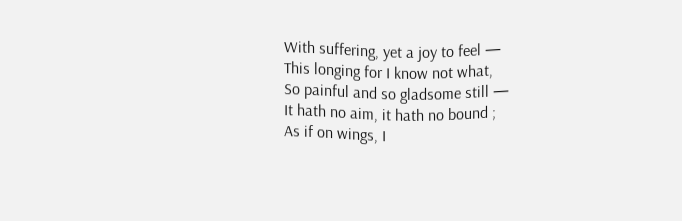With suffering, yet a joy to feel —
This longing for I know not what,
So painful and so gladsome still —
It hath no aim, it hath no bound ;
As if on wings, I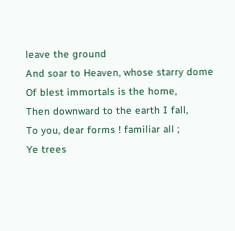leave the ground
And soar to Heaven, whose starry dome
Of blest immortals is the home,
Then downward to the earth I fall,
To you, dear forms ! familiar all ;
Ye trees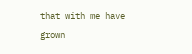that with me have grown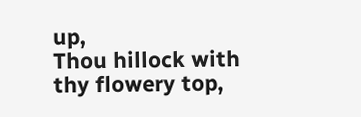up,
Thou hillock with thy flowery top,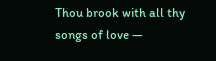Thou brook with all thy songs of love —